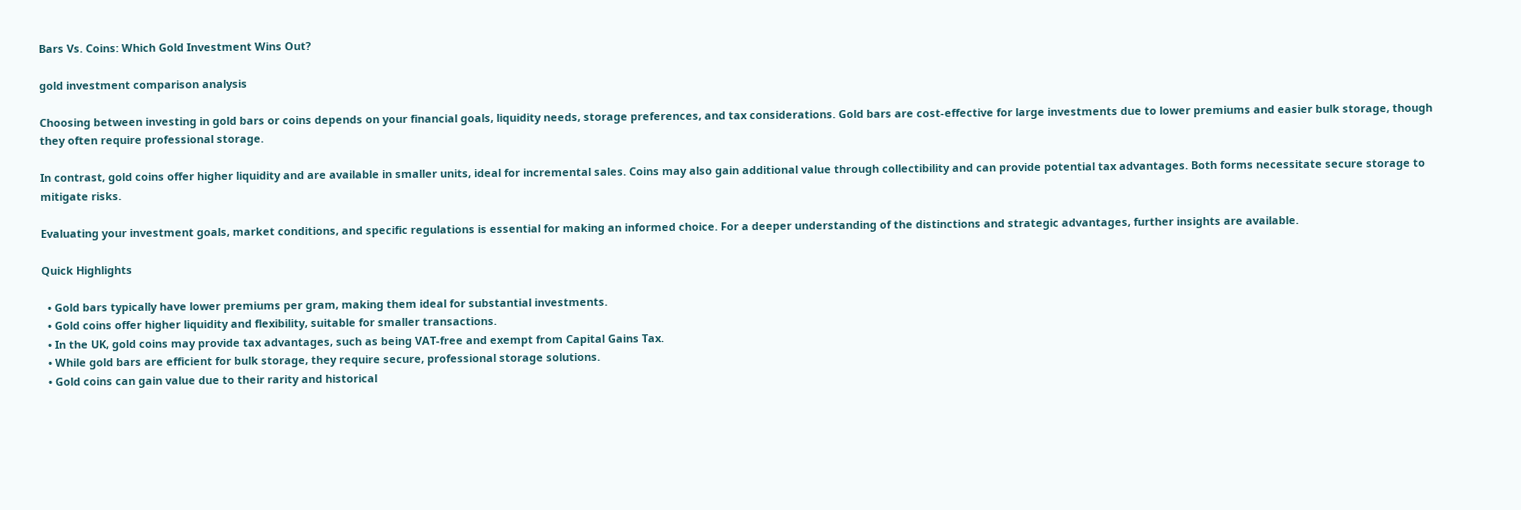Bars Vs. Coins: Which Gold Investment Wins Out?

gold investment comparison analysis

Choosing between investing in gold bars or coins depends on your financial goals, liquidity needs, storage preferences, and tax considerations. Gold bars are cost-effective for large investments due to lower premiums and easier bulk storage, though they often require professional storage.

In contrast, gold coins offer higher liquidity and are available in smaller units, ideal for incremental sales. Coins may also gain additional value through collectibility and can provide potential tax advantages. Both forms necessitate secure storage to mitigate risks.

Evaluating your investment goals, market conditions, and specific regulations is essential for making an informed choice. For a deeper understanding of the distinctions and strategic advantages, further insights are available.

Quick Highlights

  • Gold bars typically have lower premiums per gram, making them ideal for substantial investments.
  • Gold coins offer higher liquidity and flexibility, suitable for smaller transactions.
  • In the UK, gold coins may provide tax advantages, such as being VAT-free and exempt from Capital Gains Tax.
  • While gold bars are efficient for bulk storage, they require secure, professional storage solutions.
  • Gold coins can gain value due to their rarity and historical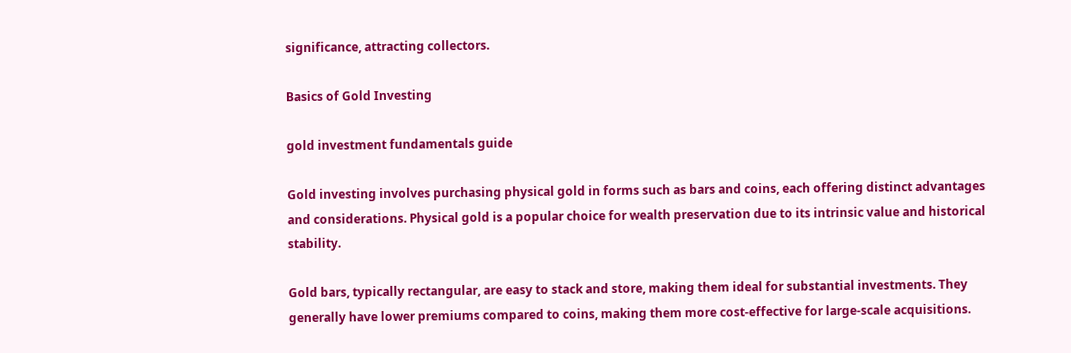significance, attracting collectors.

Basics of Gold Investing

gold investment fundamentals guide

Gold investing involves purchasing physical gold in forms such as bars and coins, each offering distinct advantages and considerations. Physical gold is a popular choice for wealth preservation due to its intrinsic value and historical stability.

Gold bars, typically rectangular, are easy to stack and store, making them ideal for substantial investments. They generally have lower premiums compared to coins, making them more cost-effective for large-scale acquisitions.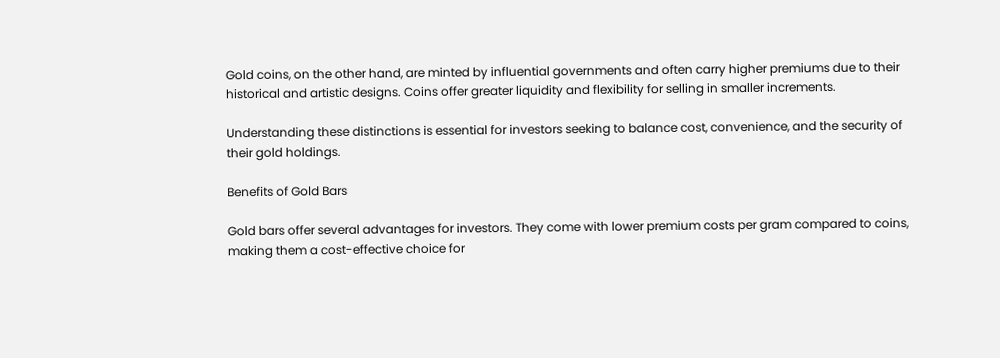Gold coins, on the other hand, are minted by influential governments and often carry higher premiums due to their historical and artistic designs. Coins offer greater liquidity and flexibility for selling in smaller increments.

Understanding these distinctions is essential for investors seeking to balance cost, convenience, and the security of their gold holdings.

Benefits of Gold Bars

Gold bars offer several advantages for investors. They come with lower premium costs per gram compared to coins, making them a cost-effective choice for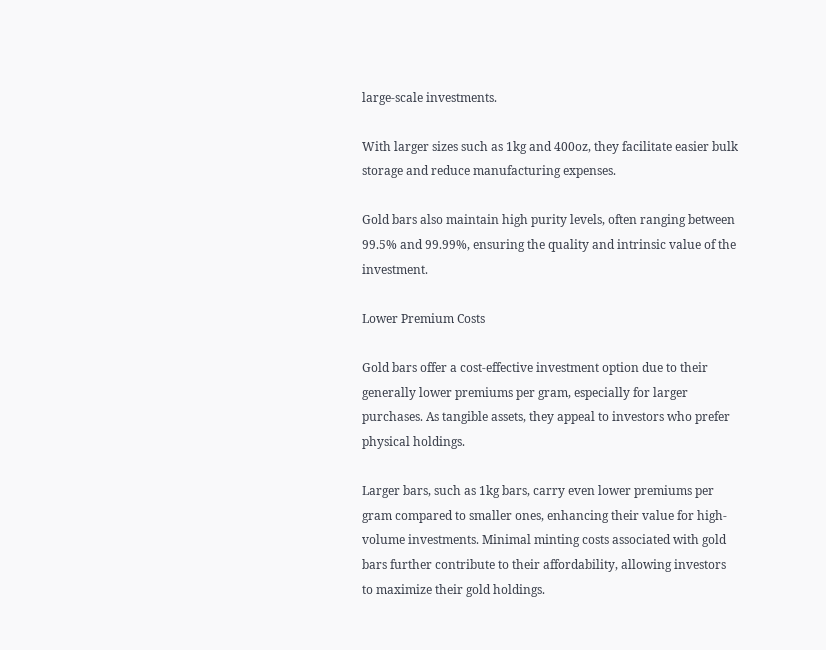large-scale investments.

With larger sizes such as 1kg and 400oz, they facilitate easier bulk storage and reduce manufacturing expenses.

Gold bars also maintain high purity levels, often ranging between 99.5% and 99.99%, ensuring the quality and intrinsic value of the investment.

Lower Premium Costs

Gold bars offer a cost-effective investment option due to their generally lower premiums per gram, especially for larger purchases. As tangible assets, they appeal to investors who prefer physical holdings.

Larger bars, such as 1kg bars, carry even lower premiums per gram compared to smaller ones, enhancing their value for high-volume investments. Minimal minting costs associated with gold bars further contribute to their affordability, allowing investors to maximize their gold holdings.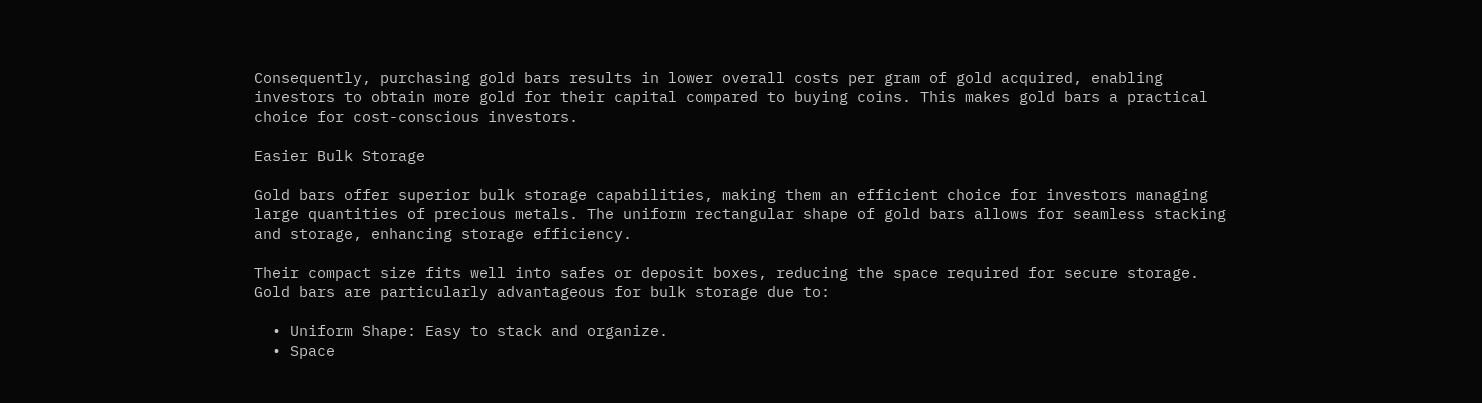Consequently, purchasing gold bars results in lower overall costs per gram of gold acquired, enabling investors to obtain more gold for their capital compared to buying coins. This makes gold bars a practical choice for cost-conscious investors.

Easier Bulk Storage

Gold bars offer superior bulk storage capabilities, making them an efficient choice for investors managing large quantities of precious metals. The uniform rectangular shape of gold bars allows for seamless stacking and storage, enhancing storage efficiency.

Their compact size fits well into safes or deposit boxes, reducing the space required for secure storage. Gold bars are particularly advantageous for bulk storage due to:

  • Uniform Shape: Easy to stack and organize.
  • Space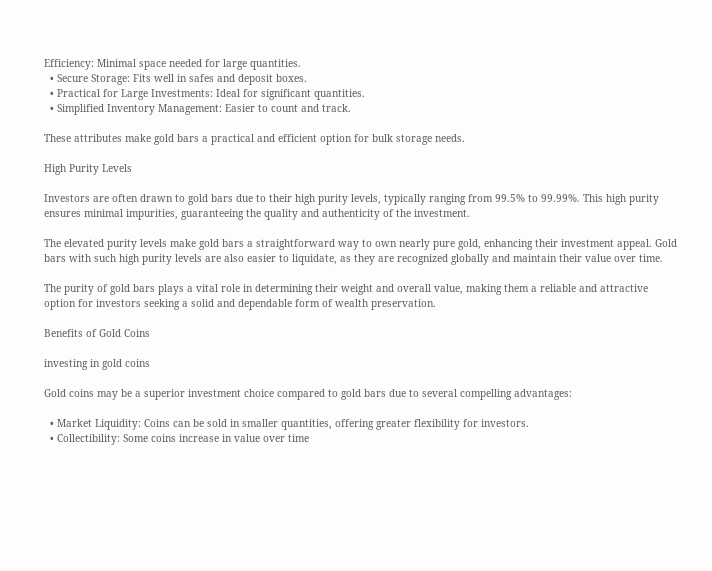Efficiency: Minimal space needed for large quantities.
  • Secure Storage: Fits well in safes and deposit boxes.
  • Practical for Large Investments: Ideal for significant quantities.
  • Simplified Inventory Management: Easier to count and track.

These attributes make gold bars a practical and efficient option for bulk storage needs.

High Purity Levels

Investors are often drawn to gold bars due to their high purity levels, typically ranging from 99.5% to 99.99%. This high purity ensures minimal impurities, guaranteeing the quality and authenticity of the investment.

The elevated purity levels make gold bars a straightforward way to own nearly pure gold, enhancing their investment appeal. Gold bars with such high purity levels are also easier to liquidate, as they are recognized globally and maintain their value over time.

The purity of gold bars plays a vital role in determining their weight and overall value, making them a reliable and attractive option for investors seeking a solid and dependable form of wealth preservation.

Benefits of Gold Coins

investing in gold coins

Gold coins may be a superior investment choice compared to gold bars due to several compelling advantages:

  • Market Liquidity: Coins can be sold in smaller quantities, offering greater flexibility for investors.
  • Collectibility: Some coins increase in value over time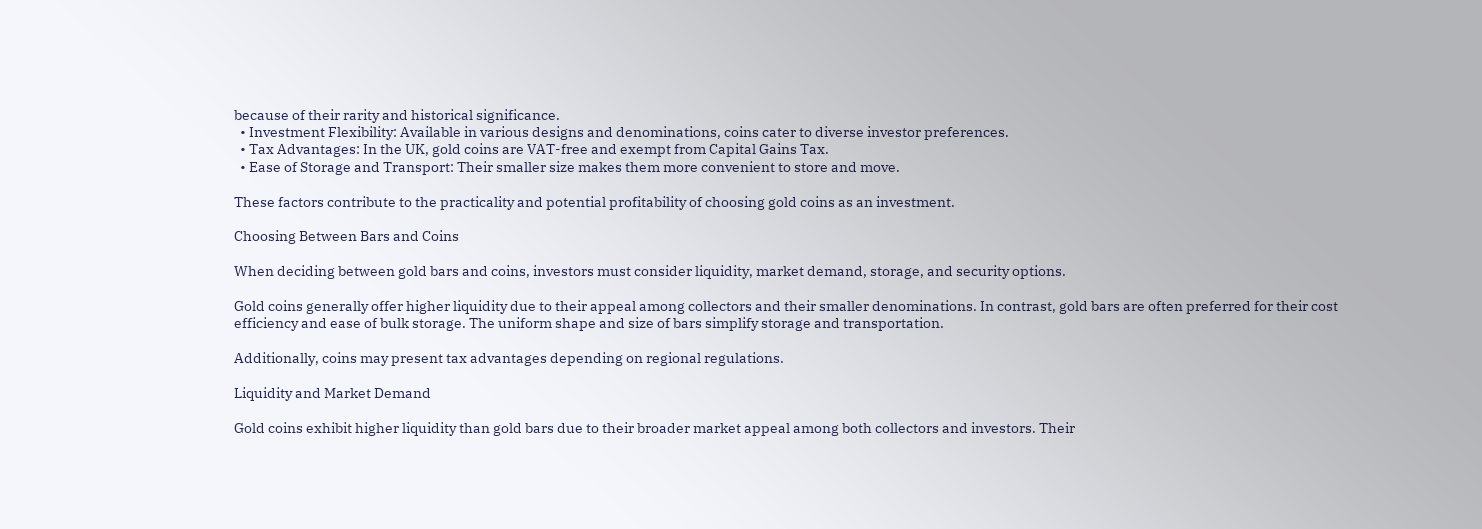because of their rarity and historical significance.
  • Investment Flexibility: Available in various designs and denominations, coins cater to diverse investor preferences.
  • Tax Advantages: In the UK, gold coins are VAT-free and exempt from Capital Gains Tax.
  • Ease of Storage and Transport: Their smaller size makes them more convenient to store and move.

These factors contribute to the practicality and potential profitability of choosing gold coins as an investment.

Choosing Between Bars and Coins

When deciding between gold bars and coins, investors must consider liquidity, market demand, storage, and security options.

Gold coins generally offer higher liquidity due to their appeal among collectors and their smaller denominations. In contrast, gold bars are often preferred for their cost efficiency and ease of bulk storage. The uniform shape and size of bars simplify storage and transportation.

Additionally, coins may present tax advantages depending on regional regulations.

Liquidity and Market Demand

Gold coins exhibit higher liquidity than gold bars due to their broader market appeal among both collectors and investors. Their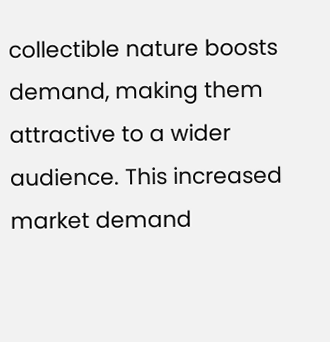collectible nature boosts demand, making them attractive to a wider audience. This increased market demand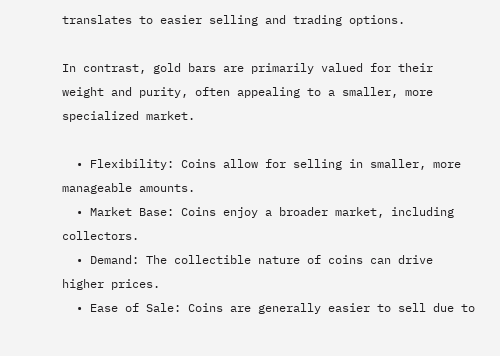translates to easier selling and trading options.

In contrast, gold bars are primarily valued for their weight and purity, often appealing to a smaller, more specialized market.

  • Flexibility: Coins allow for selling in smaller, more manageable amounts.
  • Market Base: Coins enjoy a broader market, including collectors.
  • Demand: The collectible nature of coins can drive higher prices.
  • Ease of Sale: Coins are generally easier to sell due to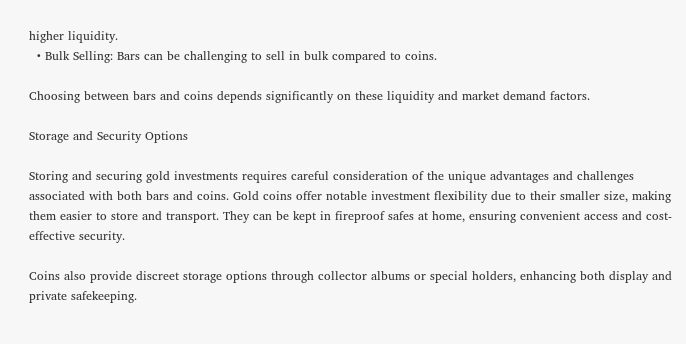higher liquidity.
  • Bulk Selling: Bars can be challenging to sell in bulk compared to coins.

Choosing between bars and coins depends significantly on these liquidity and market demand factors.

Storage and Security Options

Storing and securing gold investments requires careful consideration of the unique advantages and challenges associated with both bars and coins. Gold coins offer notable investment flexibility due to their smaller size, making them easier to store and transport. They can be kept in fireproof safes at home, ensuring convenient access and cost-effective security.

Coins also provide discreet storage options through collector albums or special holders, enhancing both display and private safekeeping.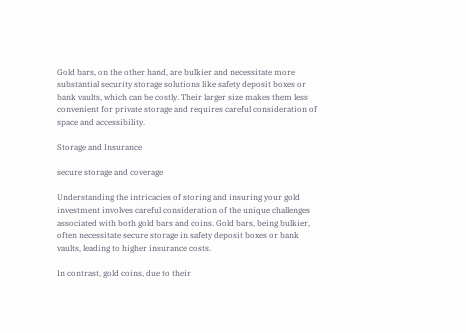Gold bars, on the other hand, are bulkier and necessitate more substantial security storage solutions like safety deposit boxes or bank vaults, which can be costly. Their larger size makes them less convenient for private storage and requires careful consideration of space and accessibility.

Storage and Insurance

secure storage and coverage

Understanding the intricacies of storing and insuring your gold investment involves careful consideration of the unique challenges associated with both gold bars and coins. Gold bars, being bulkier, often necessitate secure storage in safety deposit boxes or bank vaults, leading to higher insurance costs.

In contrast, gold coins, due to their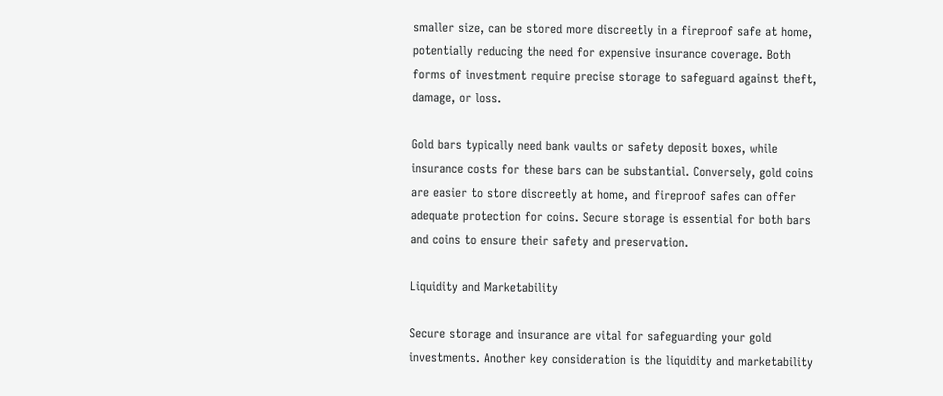smaller size, can be stored more discreetly in a fireproof safe at home, potentially reducing the need for expensive insurance coverage. Both forms of investment require precise storage to safeguard against theft, damage, or loss.

Gold bars typically need bank vaults or safety deposit boxes, while insurance costs for these bars can be substantial. Conversely, gold coins are easier to store discreetly at home, and fireproof safes can offer adequate protection for coins. Secure storage is essential for both bars and coins to ensure their safety and preservation.

Liquidity and Marketability

Secure storage and insurance are vital for safeguarding your gold investments. Another key consideration is the liquidity and marketability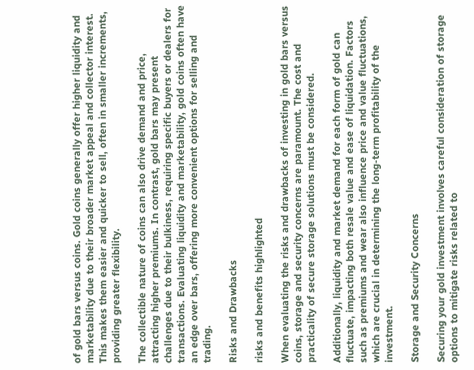of gold bars versus coins. Gold coins generally offer higher liquidity and marketability due to their broader market appeal and collector interest. This makes them easier and quicker to sell, often in smaller increments, providing greater flexibility.

The collectible nature of coins can also drive demand and price, attracting higher premiums. In contrast, gold bars may present challenges due to their bulkiness, requiring specific buyers or dealers for transactions. Evaluating liquidity and marketability, gold coins often have an edge over bars, offering more convenient options for selling and trading.

Risks and Drawbacks

risks and benefits highlighted

When evaluating the risks and drawbacks of investing in gold bars versus coins, storage and security concerns are paramount. The cost and practicality of secure storage solutions must be considered.

Additionally, liquidity and market demand for each form of gold can fluctuate, impacting both resale value and ease of liquidation. Factors such as premiums and wear also influence price and value fluctuations, which are crucial in determining the long-term profitability of the investment.

Storage and Security Concerns

Securing your gold investment involves careful consideration of storage options to mitigate risks related to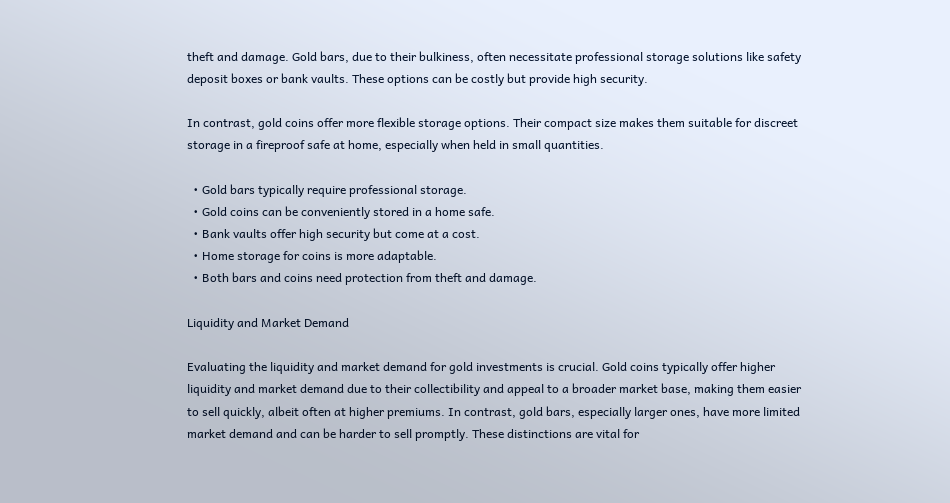theft and damage. Gold bars, due to their bulkiness, often necessitate professional storage solutions like safety deposit boxes or bank vaults. These options can be costly but provide high security.

In contrast, gold coins offer more flexible storage options. Their compact size makes them suitable for discreet storage in a fireproof safe at home, especially when held in small quantities.

  • Gold bars typically require professional storage.
  • Gold coins can be conveniently stored in a home safe.
  • Bank vaults offer high security but come at a cost.
  • Home storage for coins is more adaptable.
  • Both bars and coins need protection from theft and damage.

Liquidity and Market Demand

Evaluating the liquidity and market demand for gold investments is crucial. Gold coins typically offer higher liquidity and market demand due to their collectibility and appeal to a broader market base, making them easier to sell quickly, albeit often at higher premiums. In contrast, gold bars, especially larger ones, have more limited market demand and can be harder to sell promptly. These distinctions are vital for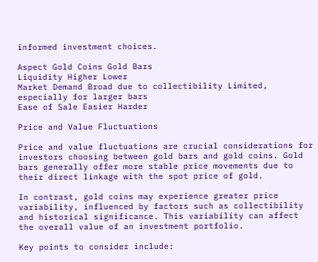informed investment choices.

Aspect Gold Coins Gold Bars
Liquidity Higher Lower
Market Demand Broad due to collectibility Limited, especially for larger bars
Ease of Sale Easier Harder

Price and Value Fluctuations

Price and value fluctuations are crucial considerations for investors choosing between gold bars and gold coins. Gold bars generally offer more stable price movements due to their direct linkage with the spot price of gold.

In contrast, gold coins may experience greater price variability, influenced by factors such as collectibility and historical significance. This variability can affect the overall value of an investment portfolio.

Key points to consider include: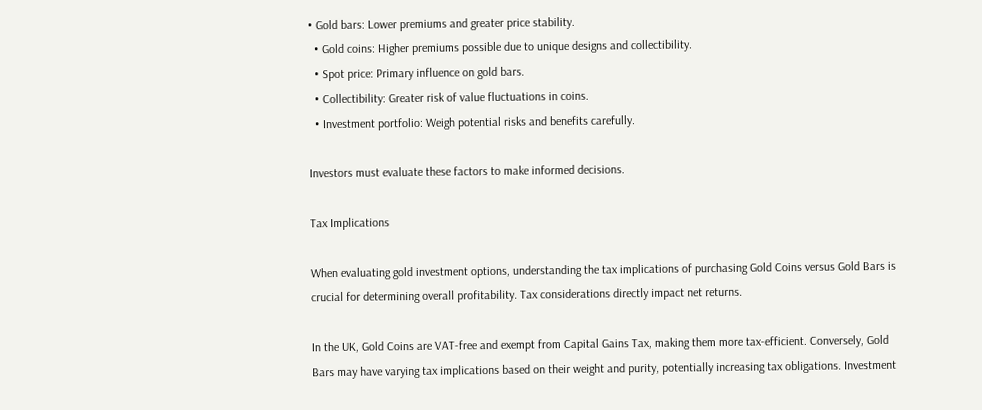• Gold bars: Lower premiums and greater price stability.
  • Gold coins: Higher premiums possible due to unique designs and collectibility.
  • Spot price: Primary influence on gold bars.
  • Collectibility: Greater risk of value fluctuations in coins.
  • Investment portfolio: Weigh potential risks and benefits carefully.

Investors must evaluate these factors to make informed decisions.

Tax Implications

When evaluating gold investment options, understanding the tax implications of purchasing Gold Coins versus Gold Bars is crucial for determining overall profitability. Tax considerations directly impact net returns.

In the UK, Gold Coins are VAT-free and exempt from Capital Gains Tax, making them more tax-efficient. Conversely, Gold Bars may have varying tax implications based on their weight and purity, potentially increasing tax obligations. Investment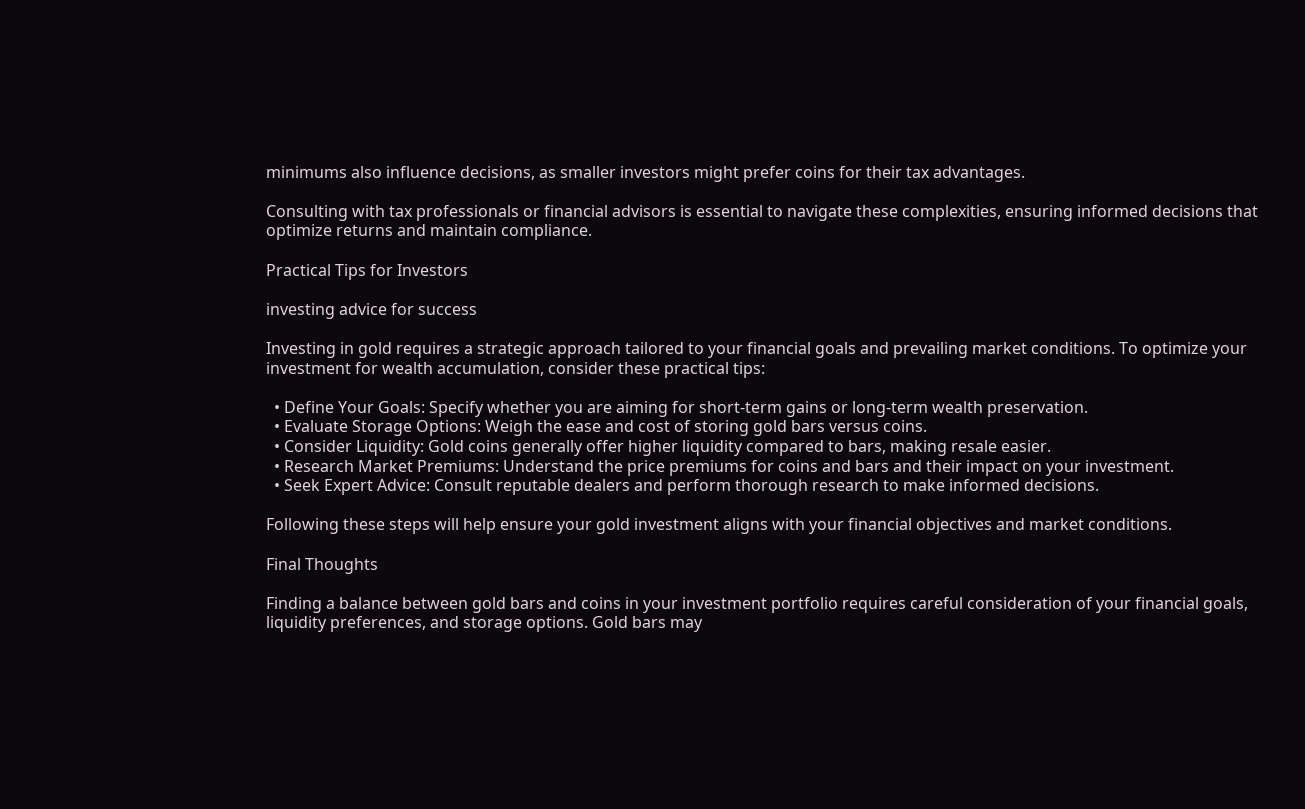minimums also influence decisions, as smaller investors might prefer coins for their tax advantages.

Consulting with tax professionals or financial advisors is essential to navigate these complexities, ensuring informed decisions that optimize returns and maintain compliance.

Practical Tips for Investors

investing advice for success

Investing in gold requires a strategic approach tailored to your financial goals and prevailing market conditions. To optimize your investment for wealth accumulation, consider these practical tips:

  • Define Your Goals: Specify whether you are aiming for short-term gains or long-term wealth preservation.
  • Evaluate Storage Options: Weigh the ease and cost of storing gold bars versus coins.
  • Consider Liquidity: Gold coins generally offer higher liquidity compared to bars, making resale easier.
  • Research Market Premiums: Understand the price premiums for coins and bars and their impact on your investment.
  • Seek Expert Advice: Consult reputable dealers and perform thorough research to make informed decisions.

Following these steps will help ensure your gold investment aligns with your financial objectives and market conditions.

Final Thoughts

Finding a balance between gold bars and coins in your investment portfolio requires careful consideration of your financial goals, liquidity preferences, and storage options. Gold bars may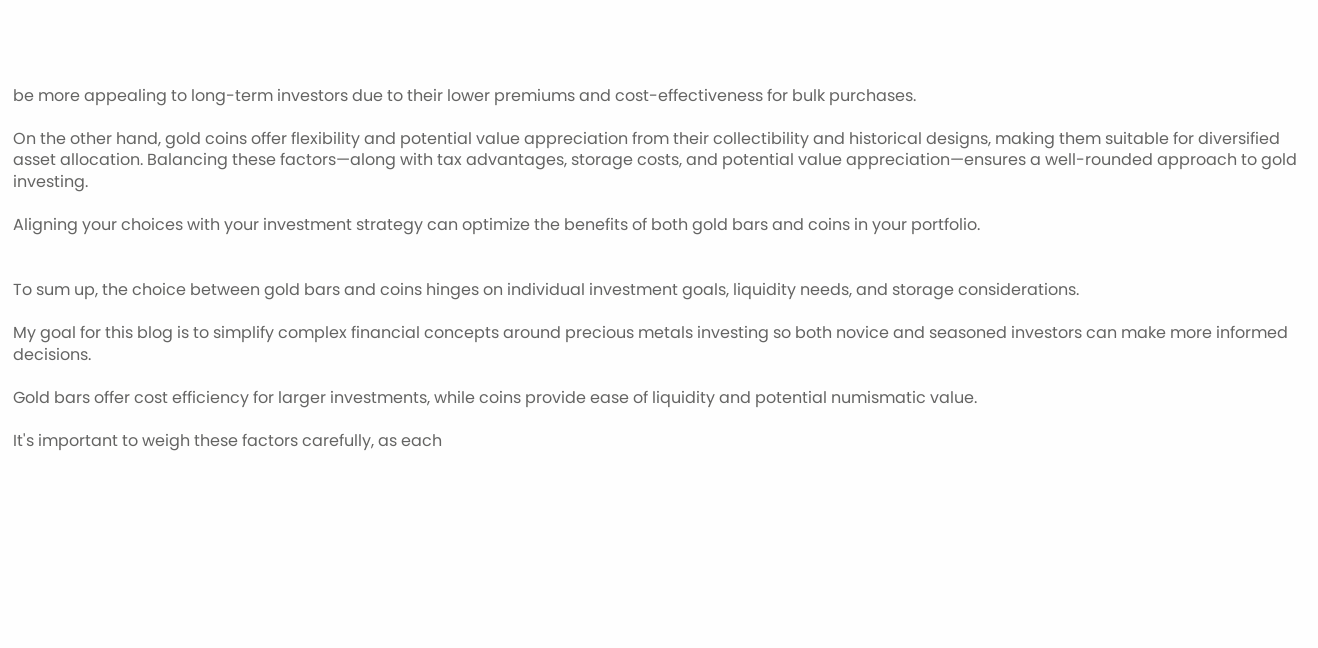be more appealing to long-term investors due to their lower premiums and cost-effectiveness for bulk purchases.

On the other hand, gold coins offer flexibility and potential value appreciation from their collectibility and historical designs, making them suitable for diversified asset allocation. Balancing these factors—along with tax advantages, storage costs, and potential value appreciation—ensures a well-rounded approach to gold investing.

Aligning your choices with your investment strategy can optimize the benefits of both gold bars and coins in your portfolio.


To sum up, the choice between gold bars and coins hinges on individual investment goals, liquidity needs, and storage considerations.

My goal for this blog is to simplify complex financial concepts around precious metals investing so both novice and seasoned investors can make more informed decisions.

Gold bars offer cost efficiency for larger investments, while coins provide ease of liquidity and potential numismatic value.

It's important to weigh these factors carefully, as each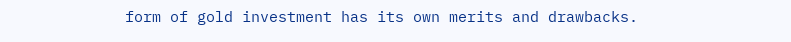form of gold investment has its own merits and drawbacks.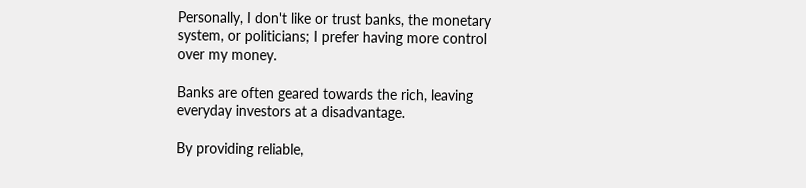Personally, I don't like or trust banks, the monetary system, or politicians; I prefer having more control over my money.

Banks are often geared towards the rich, leaving everyday investors at a disadvantage.

By providing reliable,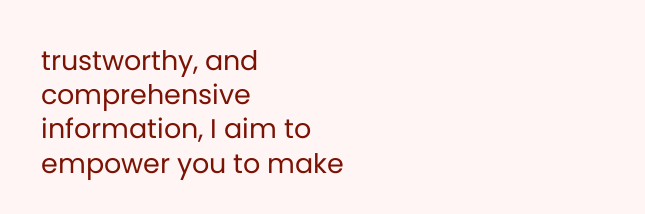trustworthy, and comprehensive information, I aim to empower you to make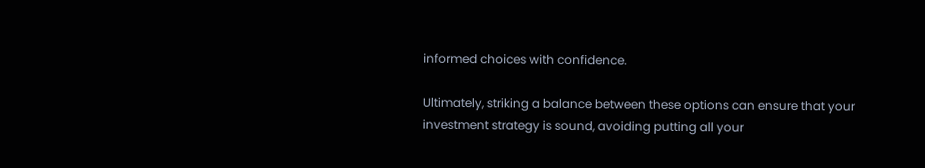informed choices with confidence.

Ultimately, striking a balance between these options can ensure that your investment strategy is sound, avoiding putting all your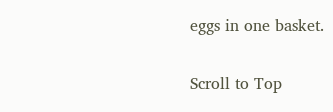eggs in one basket.


Scroll to Top